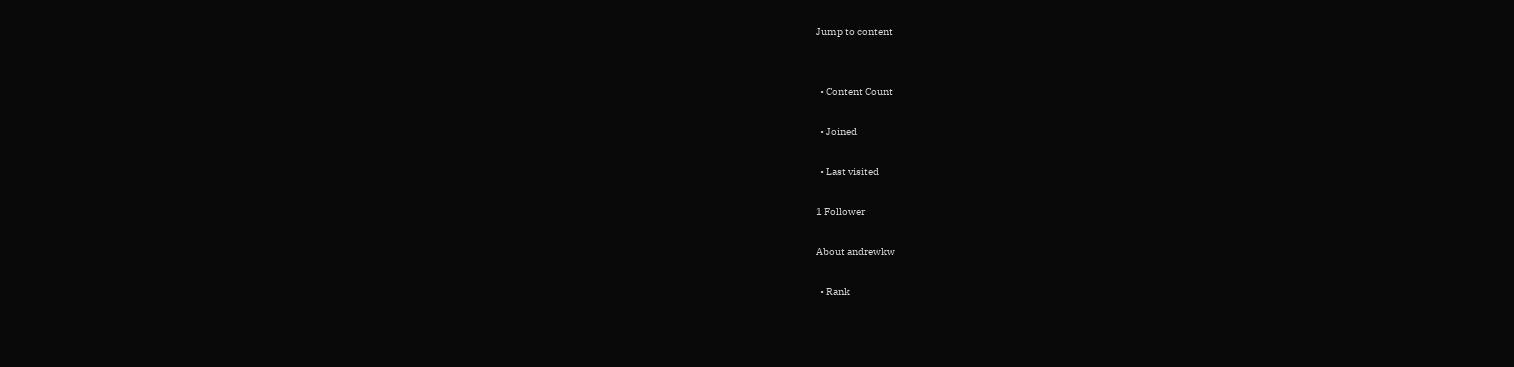Jump to content


  • Content Count

  • Joined

  • Last visited

1 Follower

About andrewkw

  • Rank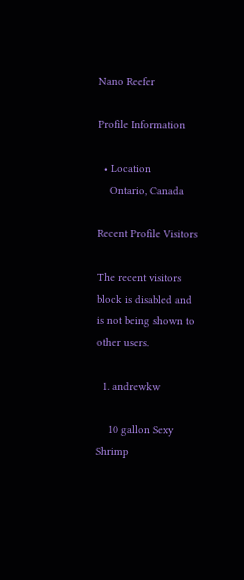Nano Reefer

Profile Information

  • Location
    Ontario, Canada

Recent Profile Visitors

The recent visitors block is disabled and is not being shown to other users.

  1. andrewkw

    10 gallon Sexy Shrimp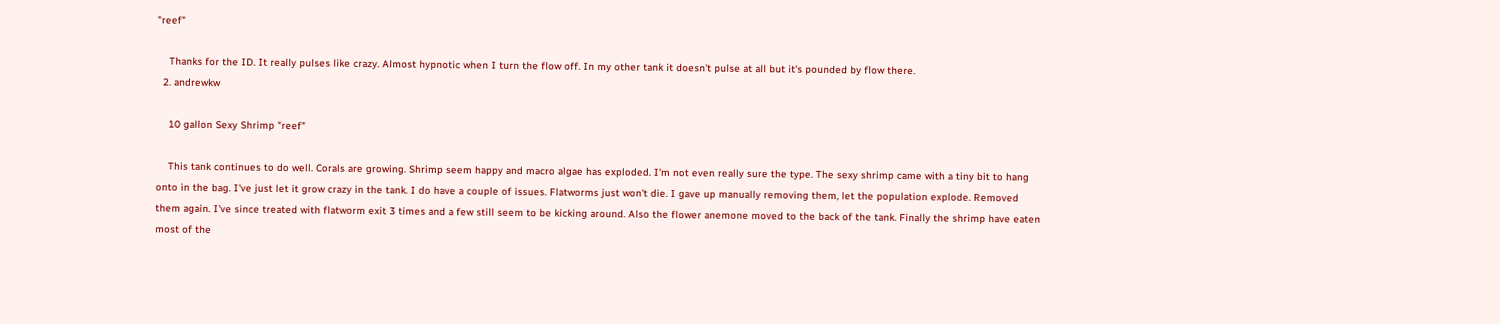"reef"

    Thanks for the ID. It really pulses like crazy. Almost hypnotic when I turn the flow off. In my other tank it doesn't pulse at all but it's pounded by flow there.
  2. andrewkw

    10 gallon Sexy Shrimp "reef"

    This tank continues to do well. Corals are growing. Shrimp seem happy and macro algae has exploded. I'm not even really sure the type. The sexy shrimp came with a tiny bit to hang onto in the bag. I've just let it grow crazy in the tank. I do have a couple of issues. Flatworms just won't die. I gave up manually removing them, let the population explode. Removed them again. I've since treated with flatworm exit 3 times and a few still seem to be kicking around. Also the flower anemone moved to the back of the tank. Finally the shrimp have eaten most of the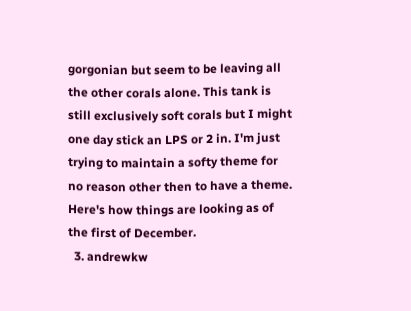gorgonian but seem to be leaving all the other corals alone. This tank is still exclusively soft corals but I might one day stick an LPS or 2 in. I'm just trying to maintain a softy theme for no reason other then to have a theme. Here's how things are looking as of the first of December.
  3. andrewkw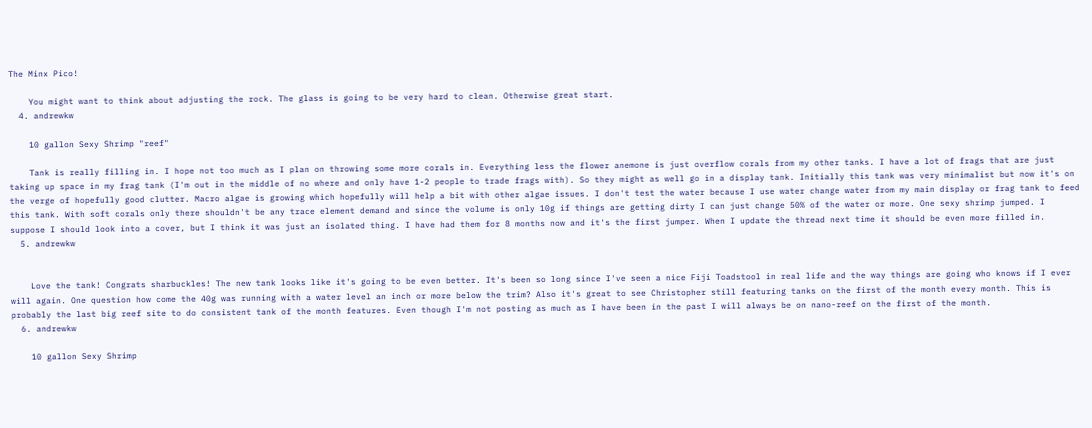The Minx Pico!

    You might want to think about adjusting the rock. The glass is going to be very hard to clean. Otherwise great start.
  4. andrewkw

    10 gallon Sexy Shrimp "reef"

    Tank is really filling in. I hope not too much as I plan on throwing some more corals in. Everything less the flower anemone is just overflow corals from my other tanks. I have a lot of frags that are just taking up space in my frag tank (I'm out in the middle of no where and only have 1-2 people to trade frags with). So they might as well go in a display tank. Initially this tank was very minimalist but now it's on the verge of hopefully good clutter. Macro algae is growing which hopefully will help a bit with other algae issues. I don't test the water because I use water change water from my main display or frag tank to feed this tank. With soft corals only there shouldn't be any trace element demand and since the volume is only 10g if things are getting dirty I can just change 50% of the water or more. One sexy shrimp jumped. I suppose I should look into a cover, but I think it was just an isolated thing. I have had them for 8 months now and it's the first jumper. When I update the thread next time it should be even more filled in.
  5. andrewkw


    Love the tank! Congrats sharbuckles! The new tank looks like it's going to be even better. It's been so long since I've seen a nice Fiji Toadstool in real life and the way things are going who knows if I ever will again. One question how come the 40g was running with a water level an inch or more below the trim? Also it's great to see Christopher still featuring tanks on the first of the month every month. This is probably the last big reef site to do consistent tank of the month features. Even though I'm not posting as much as I have been in the past I will always be on nano-reef on the first of the month.
  6. andrewkw

    10 gallon Sexy Shrimp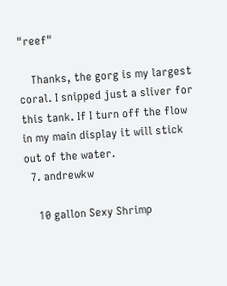"reef"

    Thanks, the gorg is my largest coral. I snipped just a sliver for this tank. If I turn off the flow in my main display it will stick out of the water.
  7. andrewkw

    10 gallon Sexy Shrimp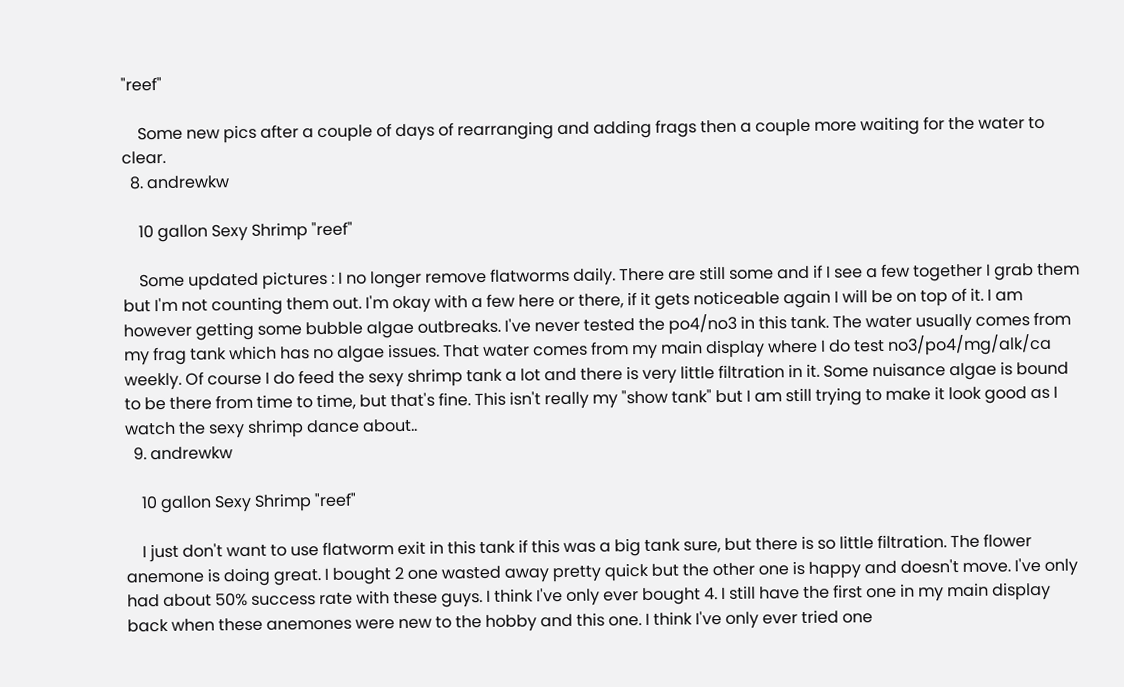"reef"

    Some new pics after a couple of days of rearranging and adding frags then a couple more waiting for the water to clear.
  8. andrewkw

    10 gallon Sexy Shrimp "reef"

    Some updated pictures : I no longer remove flatworms daily. There are still some and if I see a few together I grab them but I'm not counting them out. I'm okay with a few here or there, if it gets noticeable again I will be on top of it. I am however getting some bubble algae outbreaks. I've never tested the po4/no3 in this tank. The water usually comes from my frag tank which has no algae issues. That water comes from my main display where I do test no3/po4/mg/alk/ca weekly. Of course I do feed the sexy shrimp tank a lot and there is very little filtration in it. Some nuisance algae is bound to be there from time to time, but that's fine. This isn't really my "show tank" but I am still trying to make it look good as I watch the sexy shrimp dance about..
  9. andrewkw

    10 gallon Sexy Shrimp "reef"

    I just don't want to use flatworm exit in this tank if this was a big tank sure, but there is so little filtration. The flower anemone is doing great. I bought 2 one wasted away pretty quick but the other one is happy and doesn't move. I've only had about 50% success rate with these guys. I think I've only ever bought 4. I still have the first one in my main display back when these anemones were new to the hobby and this one. I think I've only ever tried one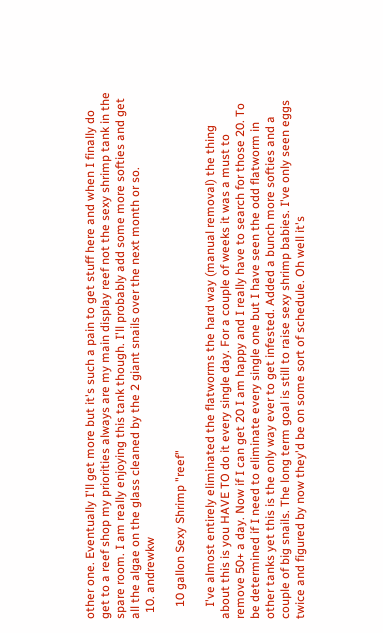other one. Eventually I'll get more but it's such a pain to get stuff here and when I finally do get to a reef shop my priorities always are my main display reef not the sexy shrimp tank in the spare room. I am really enjoying this tank though. I'll probably add some more softies and get all the algae on the glass cleaned by the 2 giant snails over the next month or so.
  10. andrewkw

    10 gallon Sexy Shrimp "reef"

    I've almost entirely eliminated the flatworms the hard way (manual removal) the thing about this is you HAVE TO do it every single day. For a couple of weeks it was a must to remove 50+ a day. Now if I can get 20 I am happy and I really have to search for those 20. To be determined if I need to eliminate every single one but I have seen the odd flatworm in other tanks yet this is the only way ever to get infested. Added a bunch more softies and a couple of big snails. The long term goal is still to raise sexy shrimp babies. I've only seen eggs twice and figured by now they'd be on some sort of schedule. Oh well it's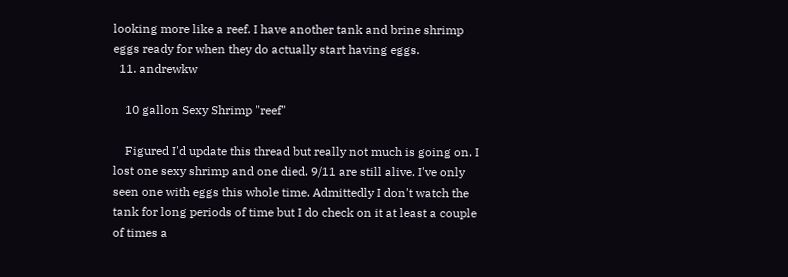looking more like a reef. I have another tank and brine shrimp eggs ready for when they do actually start having eggs.
  11. andrewkw

    10 gallon Sexy Shrimp "reef"

    Figured I'd update this thread but really not much is going on. I lost one sexy shrimp and one died. 9/11 are still alive. I've only seen one with eggs this whole time. Admittedly I don't watch the tank for long periods of time but I do check on it at least a couple of times a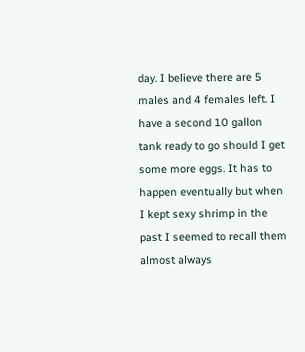day. I believe there are 5 males and 4 females left. I have a second 10 gallon tank ready to go should I get some more eggs. It has to happen eventually but when I kept sexy shrimp in the past I seemed to recall them almost always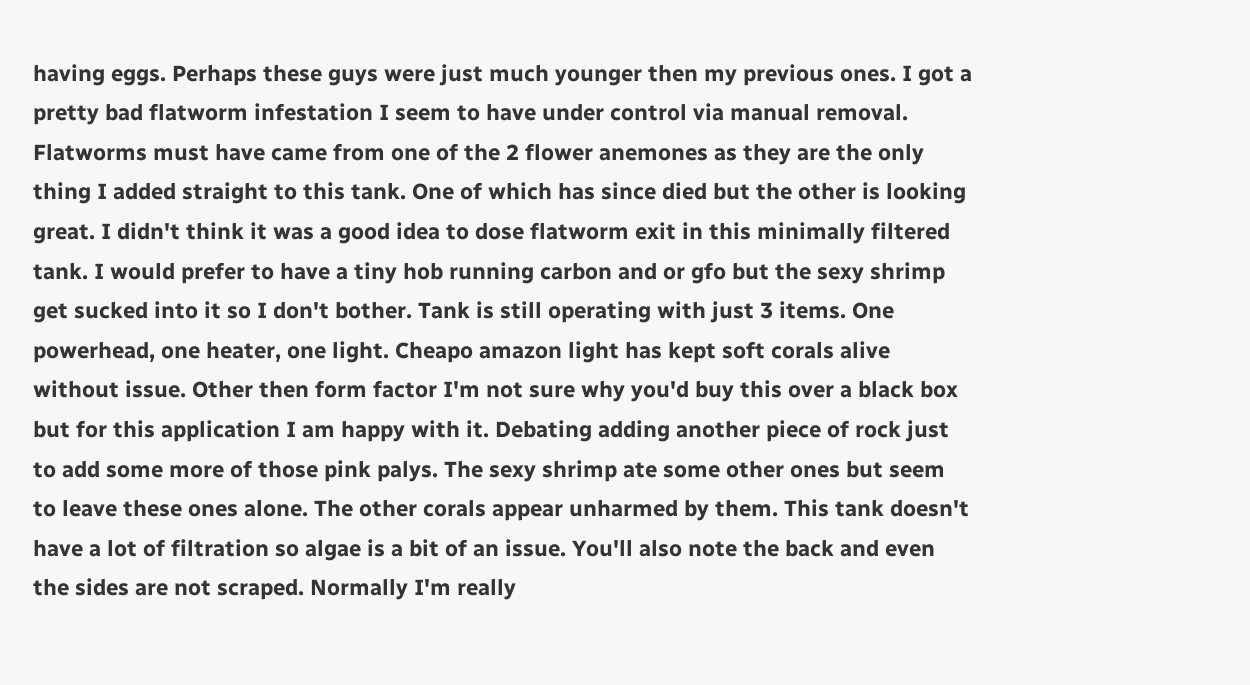having eggs. Perhaps these guys were just much younger then my previous ones. I got a pretty bad flatworm infestation I seem to have under control via manual removal. Flatworms must have came from one of the 2 flower anemones as they are the only thing I added straight to this tank. One of which has since died but the other is looking great. I didn't think it was a good idea to dose flatworm exit in this minimally filtered tank. I would prefer to have a tiny hob running carbon and or gfo but the sexy shrimp get sucked into it so I don't bother. Tank is still operating with just 3 items. One powerhead, one heater, one light. Cheapo amazon light has kept soft corals alive without issue. Other then form factor I'm not sure why you'd buy this over a black box but for this application I am happy with it. Debating adding another piece of rock just to add some more of those pink palys. The sexy shrimp ate some other ones but seem to leave these ones alone. The other corals appear unharmed by them. This tank doesn't have a lot of filtration so algae is a bit of an issue. You'll also note the back and even the sides are not scraped. Normally I'm really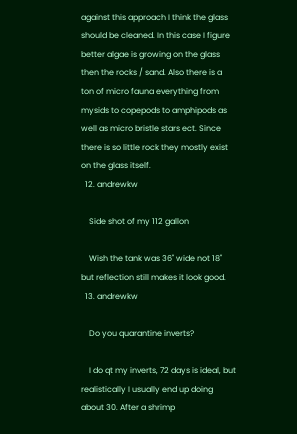against this approach I think the glass should be cleaned. In this case I figure better algae is growing on the glass then the rocks / sand. Also there is a ton of micro fauna everything from mysids to copepods to amphipods as well as micro bristle stars ect. Since there is so little rock they mostly exist on the glass itself.
  12. andrewkw

    Side shot of my 112 gallon

    Wish the tank was 36" wide not 18" but reflection still makes it look good.
  13. andrewkw

    Do you quarantine inverts?

    I do qt my inverts, 72 days is ideal, but realistically I usually end up doing about 30. After a shrimp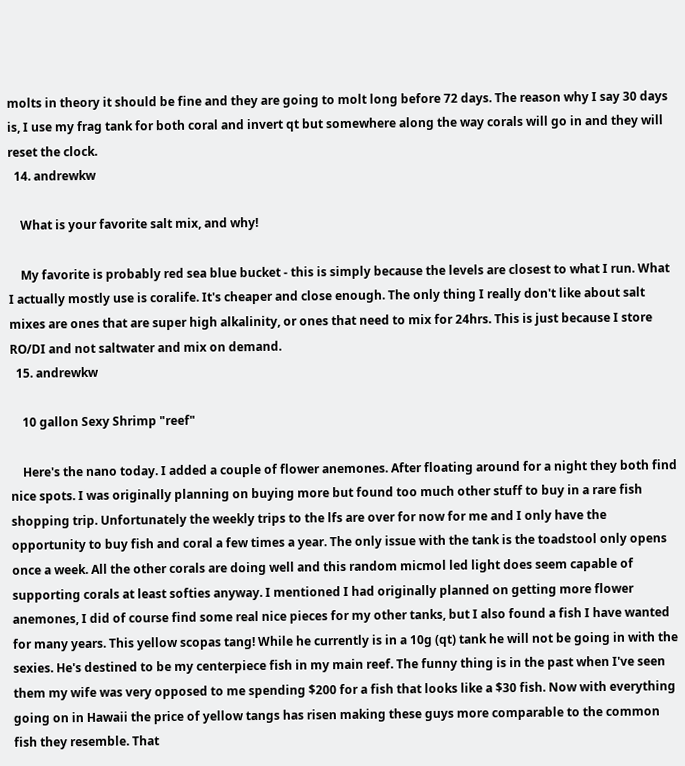molts in theory it should be fine and they are going to molt long before 72 days. The reason why I say 30 days is, I use my frag tank for both coral and invert qt but somewhere along the way corals will go in and they will reset the clock.
  14. andrewkw

    What is your favorite salt mix, and why!

    My favorite is probably red sea blue bucket - this is simply because the levels are closest to what I run. What I actually mostly use is coralife. It's cheaper and close enough. The only thing I really don't like about salt mixes are ones that are super high alkalinity, or ones that need to mix for 24hrs. This is just because I store RO/DI and not saltwater and mix on demand.
  15. andrewkw

    10 gallon Sexy Shrimp "reef"

    Here's the nano today. I added a couple of flower anemones. After floating around for a night they both find nice spots. I was originally planning on buying more but found too much other stuff to buy in a rare fish shopping trip. Unfortunately the weekly trips to the lfs are over for now for me and I only have the opportunity to buy fish and coral a few times a year. The only issue with the tank is the toadstool only opens once a week. All the other corals are doing well and this random micmol led light does seem capable of supporting corals at least softies anyway. I mentioned I had originally planned on getting more flower anemones, I did of course find some real nice pieces for my other tanks, but I also found a fish I have wanted for many years. This yellow scopas tang! While he currently is in a 10g (qt) tank he will not be going in with the sexies. He's destined to be my centerpiece fish in my main reef. The funny thing is in the past when I've seen them my wife was very opposed to me spending $200 for a fish that looks like a $30 fish. Now with everything going on in Hawaii the price of yellow tangs has risen making these guys more comparable to the common fish they resemble. That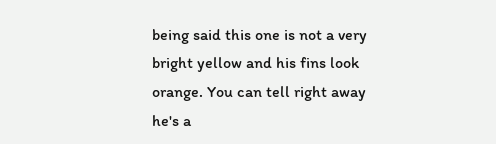being said this one is not a very bright yellow and his fins look orange. You can tell right away he's a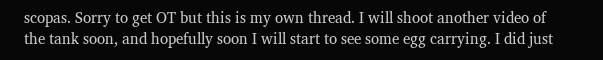scopas. Sorry to get OT but this is my own thread. I will shoot another video of the tank soon, and hopefully soon I will start to see some egg carrying. I did just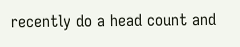recently do a head count and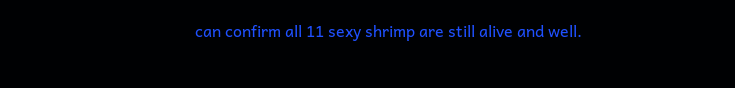can confirm all 11 sexy shrimp are still alive and well.